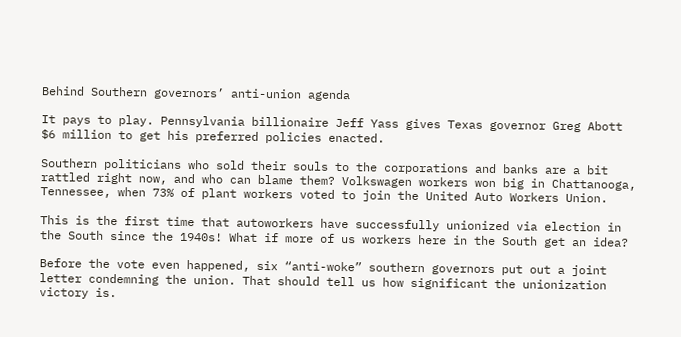Behind Southern governors’ anti-union agenda

It pays to play. Pennsylvania billionaire Jeff Yass gives Texas governor Greg Abott $6 million to get his preferred policies enacted.

Southern politicians who sold their souls to the corporations and banks are a bit rattled right now, and who can blame them? Volkswagen workers won big in Chattanooga, Tennessee, when 73% of plant workers voted to join the United Auto Workers Union.

This is the first time that autoworkers have successfully unionized via election in the South since the 1940s! What if more of us workers here in the South get an idea?

Before the vote even happened, six “anti-woke” southern governors put out a joint letter condemning the union. That should tell us how significant the unionization victory is.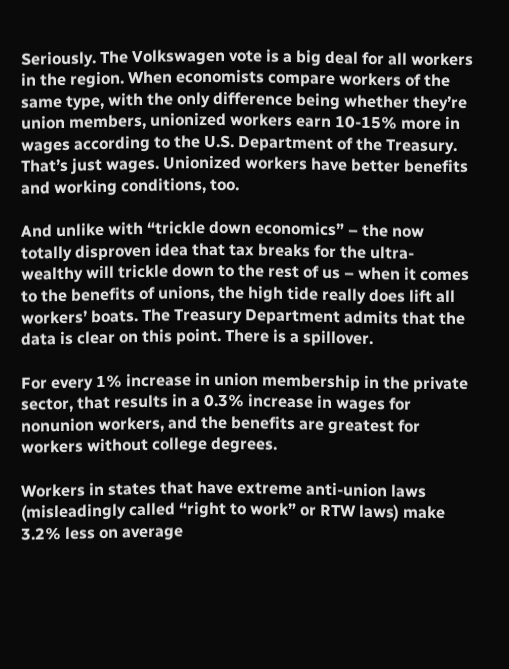Seriously. The Volkswagen vote is a big deal for all workers in the region. When economists compare workers of the same type, with the only difference being whether they’re union members, unionized workers earn 10-15% more in wages according to the U.S. Department of the Treasury. That’s just wages. Unionized workers have better benefits and working conditions, too.

And unlike with “trickle down economics” – the now totally disproven idea that tax breaks for the ultra-wealthy will trickle down to the rest of us – when it comes to the benefits of unions, the high tide really does lift all workers’ boats. The Treasury Department admits that the data is clear on this point. There is a spillover.

For every 1% increase in union membership in the private sector, that results in a 0.3% increase in wages for nonunion workers, and the benefits are greatest for workers without college degrees.

Workers in states that have extreme anti-union laws (misleadingly called “right to work” or RTW laws) make 3.2% less on average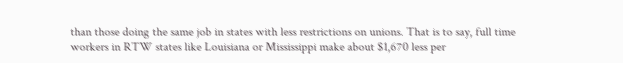than those doing the same job in states with less restrictions on unions. That is to say, full time workers in RTW states like Louisiana or Mississippi make about $1,670 less per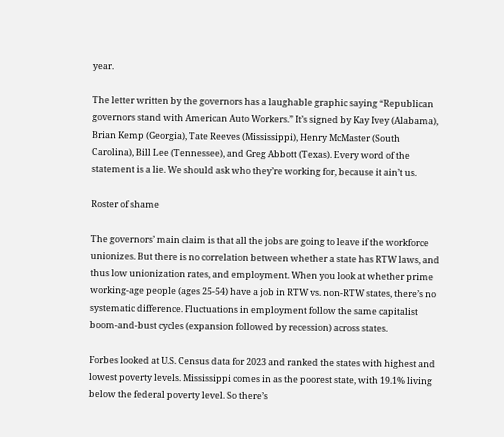year.

The letter written by the governors has a laughable graphic saying “Republican governors stand with American Auto Workers.” It’s signed by Kay Ivey (Alabama), Brian Kemp (Georgia), Tate Reeves (Mississippi), Henry McMaster (South Carolina), Bill Lee (Tennessee), and Greg Abbott (Texas). Every word of the statement is a lie. We should ask who they’re working for, because it ain’t us.

Roster of shame

The governors’ main claim is that all the jobs are going to leave if the workforce unionizes. But there is no correlation between whether a state has RTW laws, and thus low unionization rates, and employment. When you look at whether prime working-age people (ages 25-54) have a job in RTW vs. non-RTW states, there’s no systematic difference. Fluctuations in employment follow the same capitalist boom-and-bust cycles (expansion followed by recession) across states.

Forbes looked at U.S. Census data for 2023 and ranked the states with highest and lowest poverty levels. Mississippi comes in as the poorest state, with 19.1% living below the federal poverty level. So there’s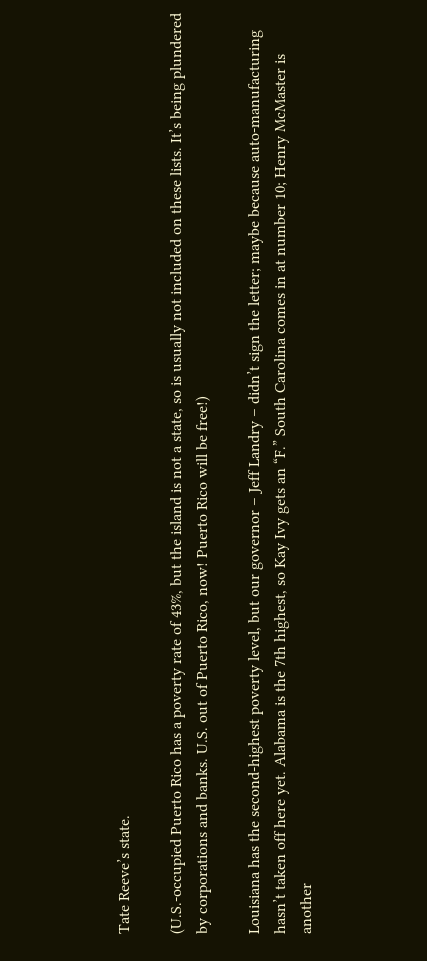Tate Reeve’s state.

(U.S.-occupied Puerto Rico has a poverty rate of 43%, but the island is not a state, so is usually not included on these lists. It’s being plundered by corporations and banks. U.S. out of Puerto Rico, now! Puerto Rico will be free!)

Louisiana has the second-highest poverty level, but our governor – Jeff Landry – didn’t sign the letter; maybe because auto-manufacturing hasn’t taken off here yet. Alabama is the 7th highest, so Kay Ivy gets an “F.” South Carolina comes in at number 10; Henry McMaster is another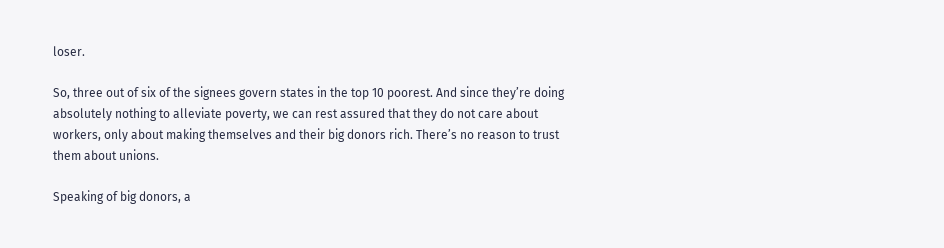loser.

So, three out of six of the signees govern states in the top 10 poorest. And since they’re doing absolutely nothing to alleviate poverty, we can rest assured that they do not care about workers, only about making themselves and their big donors rich. There’s no reason to trust them about unions.

Speaking of big donors, a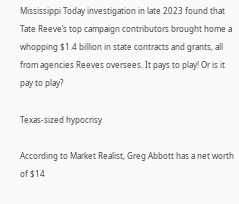Mississippi Today investigation in late 2023 found that Tate Reeve’s top campaign contributors brought home a whopping $1.4 billion in state contracts and grants, all from agencies Reeves oversees. It pays to play! Or is it pay to play?

Texas-sized hypocrisy

According to Market Realist, Greg Abbott has a net worth of $14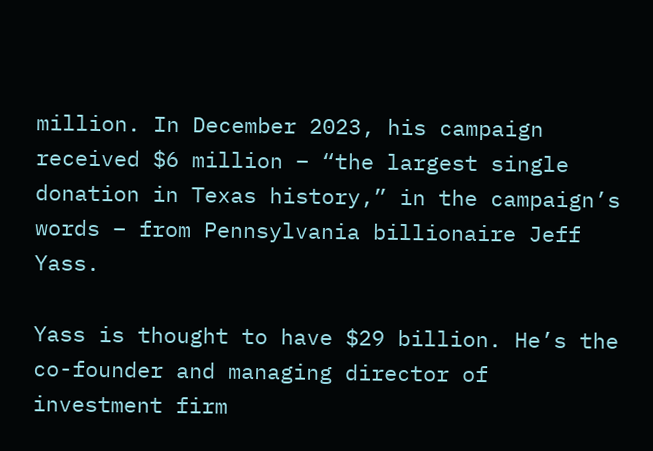million. In December 2023, his campaign received $6 million – “the largest single donation in Texas history,” in the campaign’s words – from Pennsylvania billionaire Jeff Yass.

Yass is thought to have $29 billion. He’s the co-founder and managing director of investment firm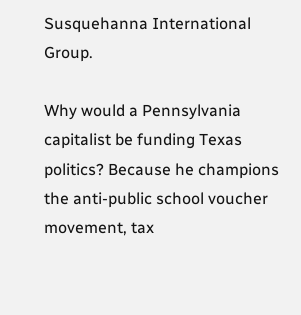Susquehanna International Group.

Why would a Pennsylvania capitalist be funding Texas politics? Because he champions the anti-public school voucher movement, tax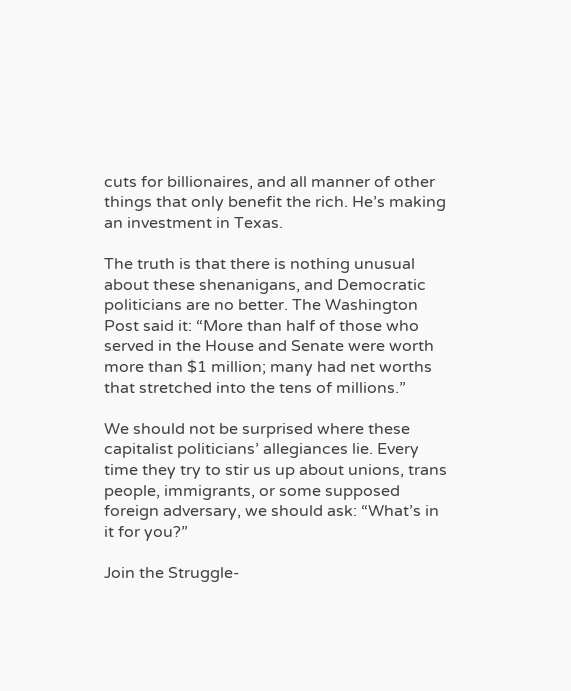cuts for billionaires, and all manner of other things that only benefit the rich. He’s making an investment in Texas.

The truth is that there is nothing unusual about these shenanigans, and Democratic politicians are no better. The Washington Post said it: “More than half of those who served in the House and Senate were worth more than $1 million; many had net worths that stretched into the tens of millions.”

We should not be surprised where these capitalist politicians’ allegiances lie. Every time they try to stir us up about unions, trans people, immigrants, or some supposed foreign adversary, we should ask: “What’s in it for you?”

Join the Struggle-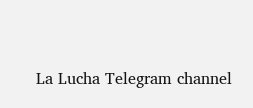La Lucha Telegram channel